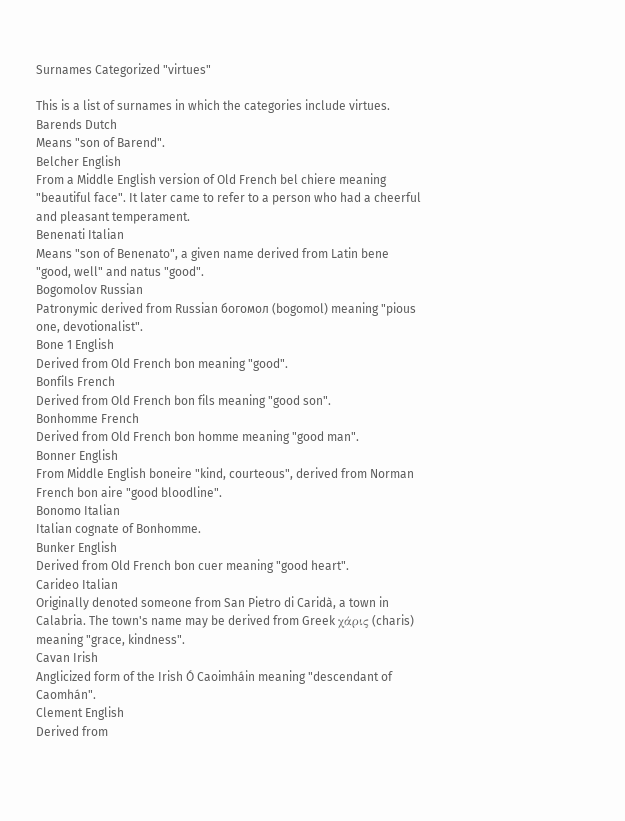Surnames Categorized "virtues"

This is a list of surnames in which the categories include virtues.
Barends Dutch
Means "son of Barend".
Belcher English
From a Middle English version of Old French bel chiere meaning "beautiful face". It later came to refer to a person who had a cheerful and pleasant temperament.
Benenati Italian
Means "son of Benenato", a given name derived from Latin bene "good, well" and natus "good".
Bogomolov Russian
Patronymic derived from Russian богомол (bogomol) meaning "pious one, devotionalist".
Bone 1 English
Derived from Old French bon meaning "good".
Bonfils French
Derived from Old French bon fils meaning "good son".
Bonhomme French
Derived from Old French bon homme meaning "good man".
Bonner English
From Middle English boneire "kind, courteous", derived from Norman French bon aire "good bloodline".
Bonomo Italian
Italian cognate of Bonhomme.
Bunker English
Derived from Old French bon cuer meaning "good heart".
Carideo Italian
Originally denoted someone from San Pietro di Caridà, a town in Calabria. The town's name may be derived from Greek χάρις (charis) meaning "grace, kindness".
Cavan Irish
Anglicized form of the Irish Ó Caoimháin meaning "descendant of Caomhán".
Clement English
Derived from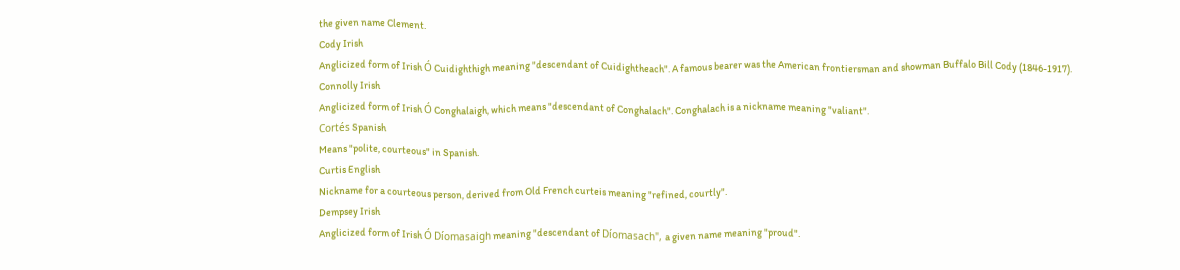the given name Clement.
Cody Irish
Anglicized form of Irish Ó Cuidighthigh meaning "descendant of Cuidightheach". A famous bearer was the American frontiersman and showman Buffalo Bill Cody (1846-1917).
Connolly Irish
Anglicized form of Irish Ó Conghalaigh, which means "descendant of Conghalach". Conghalach is a nickname meaning "valiant".
Cortés Spanish
Means "polite, courteous" in Spanish.
Curtis English
Nickname for a courteous person, derived from Old French curteis meaning "refined, courtly".
Dempsey Irish
Anglicized form of Irish Ó Díomasaigh meaning "descendant of Díomasach", a given name meaning "proud".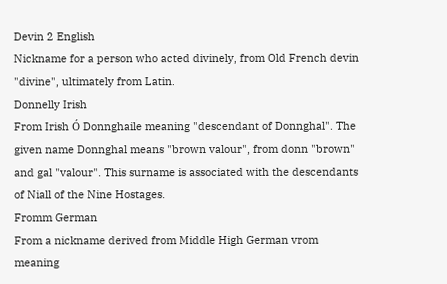Devin 2 English
Nickname for a person who acted divinely, from Old French devin "divine", ultimately from Latin.
Donnelly Irish
From Irish Ó Donnghaile meaning "descendant of Donnghal". The given name Donnghal means "brown valour", from donn "brown" and gal "valour". This surname is associated with the descendants of Niall of the Nine Hostages.
Fromm German
From a nickname derived from Middle High German vrom meaning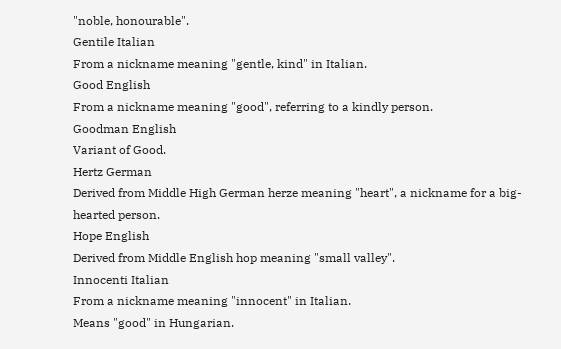"noble, honourable".
Gentile Italian
From a nickname meaning "gentle, kind" in Italian.
Good English
From a nickname meaning "good", referring to a kindly person.
Goodman English
Variant of Good.
Hertz German
Derived from Middle High German herze meaning "heart", a nickname for a big-hearted person.
Hope English
Derived from Middle English hop meaning "small valley".
Innocenti Italian
From a nickname meaning "innocent" in Italian.
Means "good" in Hungarian.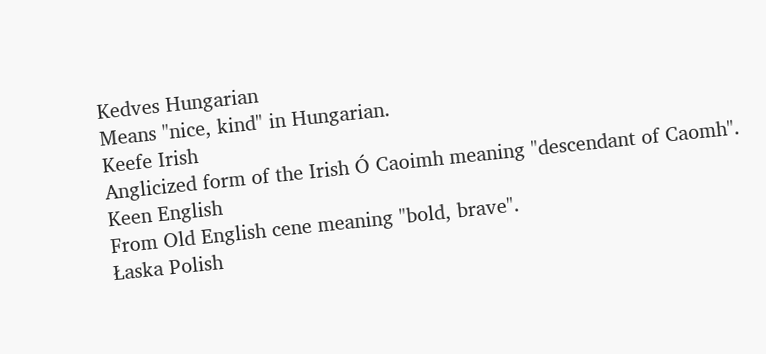Kedves Hungarian
Means "nice, kind" in Hungarian.
Keefe Irish
Anglicized form of the Irish Ó Caoimh meaning "descendant of Caomh".
Keen English
From Old English cene meaning "bold, brave".
Łaska Polish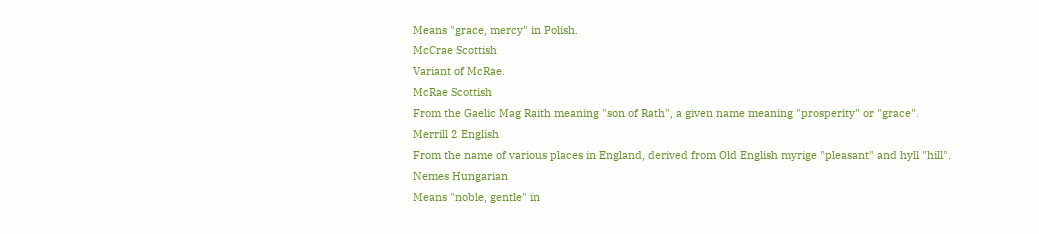Means "grace, mercy" in Polish.
McCrae Scottish
Variant of McRae.
McRae Scottish
From the Gaelic Mag Raith meaning "son of Rath", a given name meaning "prosperity" or "grace".
Merrill 2 English
From the name of various places in England, derived from Old English myrige "pleasant" and hyll "hill".
Nemes Hungarian
Means "noble, gentle" in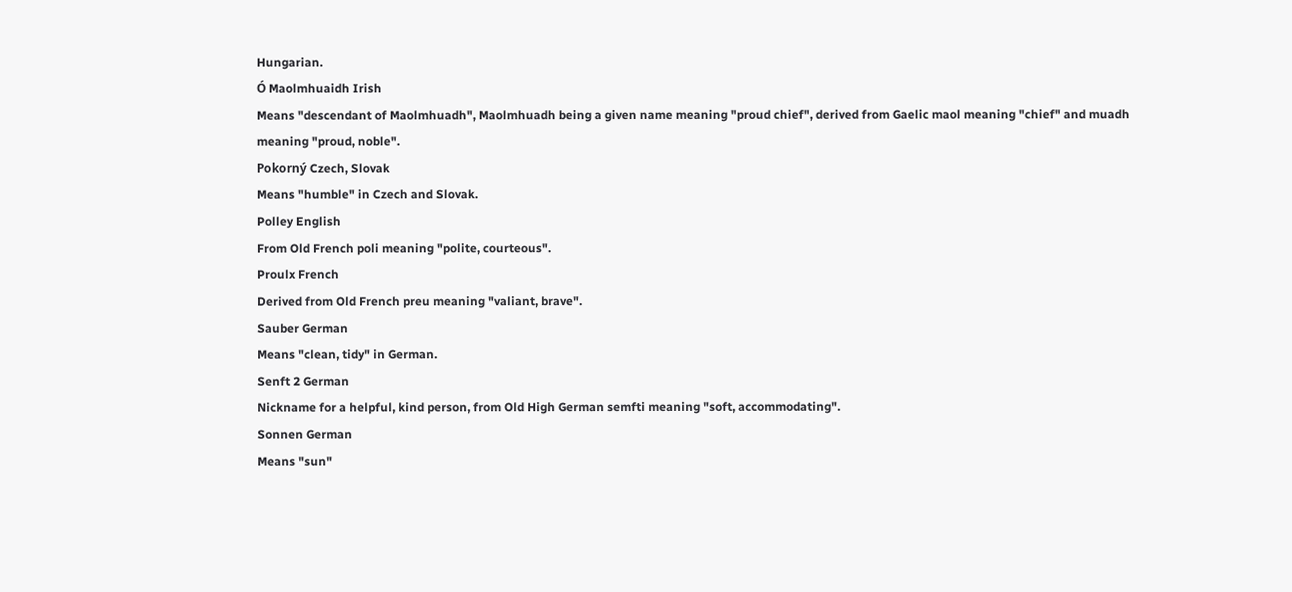Hungarian.
Ó Maolmhuaidh Irish
Means "descendant of Maolmhuadh", Maolmhuadh being a given name meaning "proud chief", derived from Gaelic maol meaning "chief" and muadh meaning "proud, noble".
Pokorný Czech, Slovak
Means "humble" in Czech and Slovak.
Polley English
From Old French poli meaning "polite, courteous".
Proulx French
Derived from Old French preu meaning "valiant, brave".
Sauber German
Means "clean, tidy" in German.
Senft 2 German
Nickname for a helpful, kind person, from Old High German semfti meaning "soft, accommodating".
Sonnen German
Means "sun"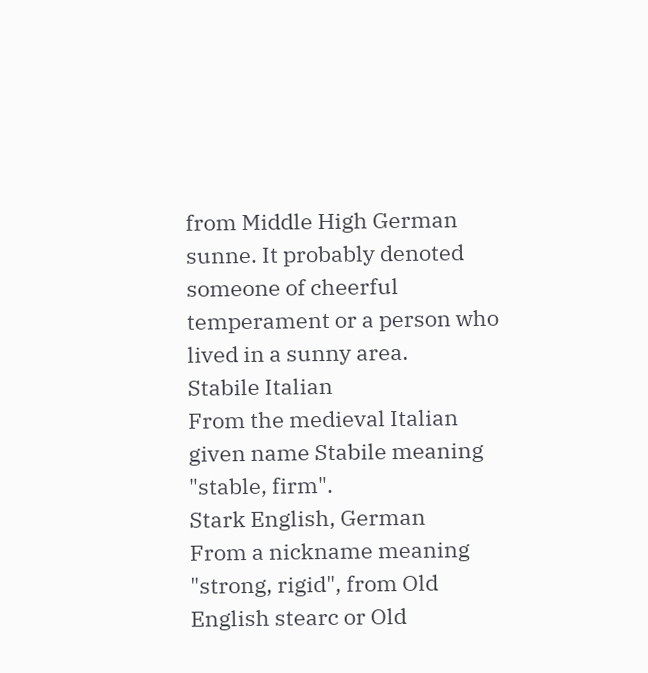from Middle High German sunne. It probably denoted someone of cheerful temperament or a person who lived in a sunny area.
Stabile Italian
From the medieval Italian given name Stabile meaning "stable, firm".
Stark English, German
From a nickname meaning "strong, rigid", from Old English stearc or Old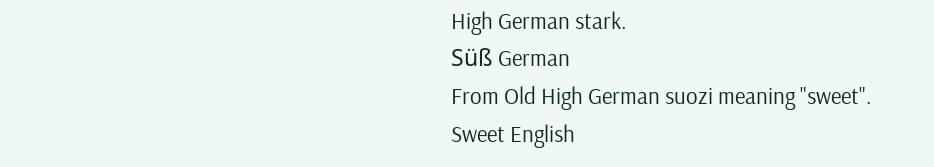High German stark.
Süß German
From Old High German suozi meaning "sweet".
Sweet English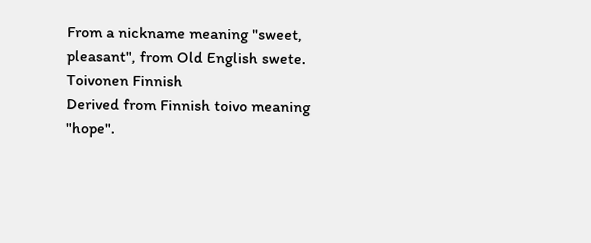From a nickname meaning "sweet, pleasant", from Old English swete.
Toivonen Finnish
Derived from Finnish toivo meaning "hope".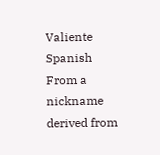Valiente Spanish
From a nickname derived from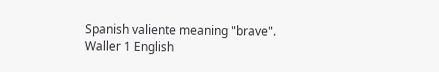Spanish valiente meaning "brave".
Waller 1 English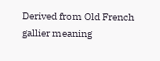Derived from Old French gallier meaning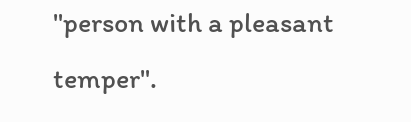"person with a pleasant temper".